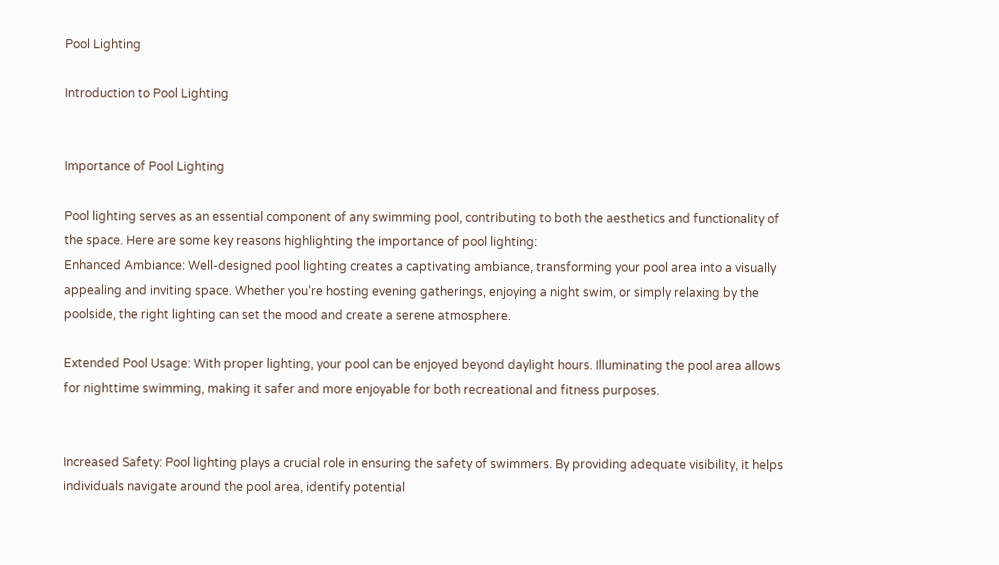Pool Lighting

Introduction to Pool Lighting


Importance of Pool Lighting

Pool lighting serves as an essential component of any swimming pool, contributing to both the aesthetics and functionality of the space. Here are some key reasons highlighting the importance of pool lighting:
Enhanced Ambiance: Well-designed pool lighting creates a captivating ambiance, transforming your pool area into a visually appealing and inviting space. Whether you’re hosting evening gatherings, enjoying a night swim, or simply relaxing by the poolside, the right lighting can set the mood and create a serene atmosphere.

Extended Pool Usage: With proper lighting, your pool can be enjoyed beyond daylight hours. Illuminating the pool area allows for nighttime swimming, making it safer and more enjoyable for both recreational and fitness purposes.


Increased Safety: Pool lighting plays a crucial role in ensuring the safety of swimmers. By providing adequate visibility, it helps individuals navigate around the pool area, identify potential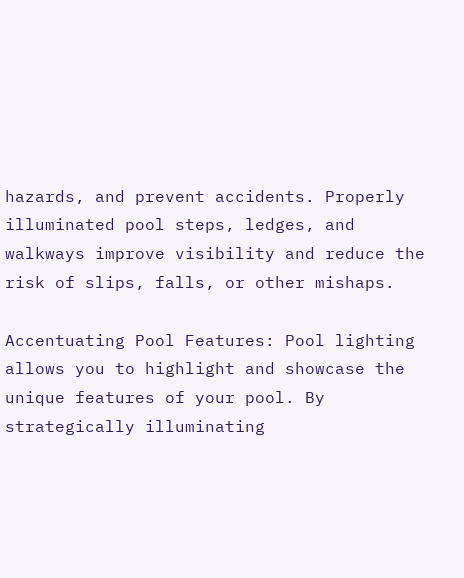hazards, and prevent accidents. Properly illuminated pool steps, ledges, and walkways improve visibility and reduce the risk of slips, falls, or other mishaps.

Accentuating Pool Features: Pool lighting allows you to highlight and showcase the unique features of your pool. By strategically illuminating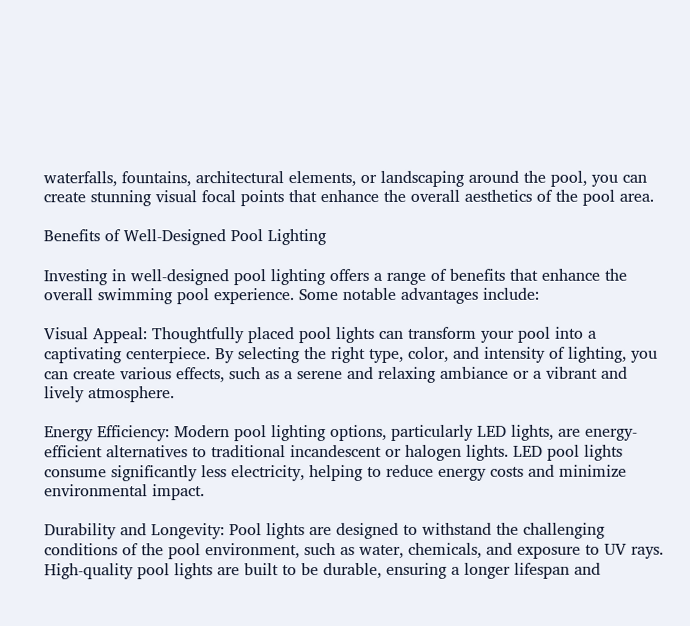waterfalls, fountains, architectural elements, or landscaping around the pool, you can create stunning visual focal points that enhance the overall aesthetics of the pool area.

Benefits of Well-Designed Pool Lighting

Investing in well-designed pool lighting offers a range of benefits that enhance the overall swimming pool experience. Some notable advantages include:

Visual Appeal: Thoughtfully placed pool lights can transform your pool into a captivating centerpiece. By selecting the right type, color, and intensity of lighting, you can create various effects, such as a serene and relaxing ambiance or a vibrant and lively atmosphere.

Energy Efficiency: Modern pool lighting options, particularly LED lights, are energy-efficient alternatives to traditional incandescent or halogen lights. LED pool lights consume significantly less electricity, helping to reduce energy costs and minimize environmental impact.

Durability and Longevity: Pool lights are designed to withstand the challenging conditions of the pool environment, such as water, chemicals, and exposure to UV rays. High-quality pool lights are built to be durable, ensuring a longer lifespan and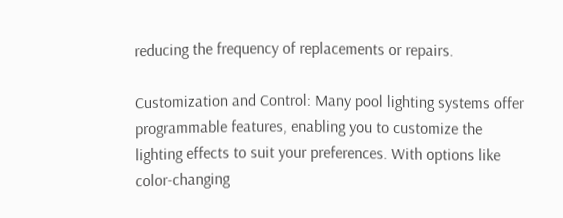reducing the frequency of replacements or repairs.

Customization and Control: Many pool lighting systems offer programmable features, enabling you to customize the lighting effects to suit your preferences. With options like color-changing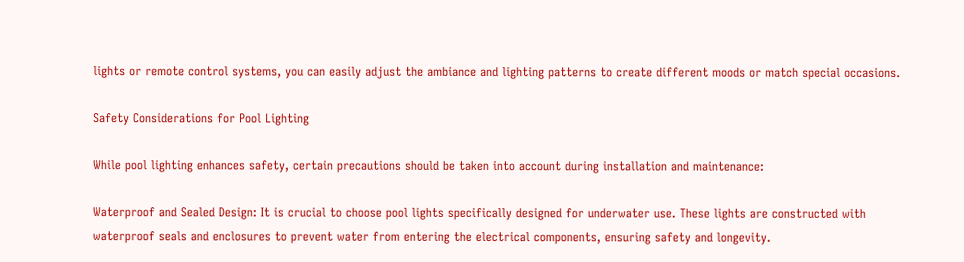lights or remote control systems, you can easily adjust the ambiance and lighting patterns to create different moods or match special occasions.

Safety Considerations for Pool Lighting

While pool lighting enhances safety, certain precautions should be taken into account during installation and maintenance:

Waterproof and Sealed Design: It is crucial to choose pool lights specifically designed for underwater use. These lights are constructed with waterproof seals and enclosures to prevent water from entering the electrical components, ensuring safety and longevity.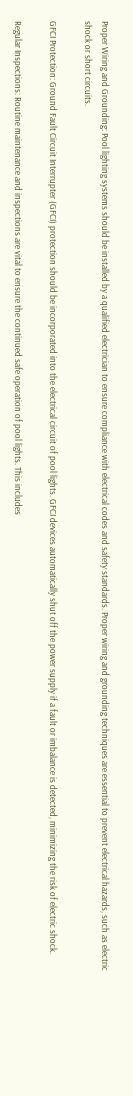Proper Wiring and Grounding: Pool lighting systems should be installed by a qualified electrician to ensure compliance with electrical codes and safety standards. Proper wiring and grounding techniques are essential to prevent electrical hazards, such as electric shock or short circuits.

GFCI Protection: Ground Fault Circuit Interrupter (GFCI) protection should be incorporated into the electrical circuit of pool lights. GFCI devices automatically shut off the power supply if a fault or imbalance is detected, minimizing the risk of electric shock.

Regular Inspections: Routine maintenance and inspections are vital to ensure the continued safe operation of pool lights. This includes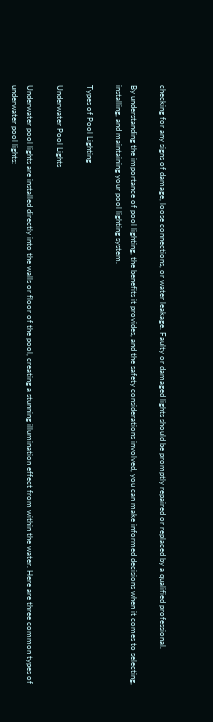checking for any signs of damage, loose connections, or water leakage. Faulty or damaged lights should be promptly repaired or replaced by a qualified professional.

By understanding the importance of pool lighting, the benefits it provides, and the safety considerations involved, you can make informed decisions when it comes to selecting, installing, and maintaining your pool lighting system.

Types of Pool Lighting

Underwater Pool Lights

Underwater pool lights are installed directly into the walls or floor of the pool, creating a stunning illumination effect from within the water. Here are three common types of underwater pool lights: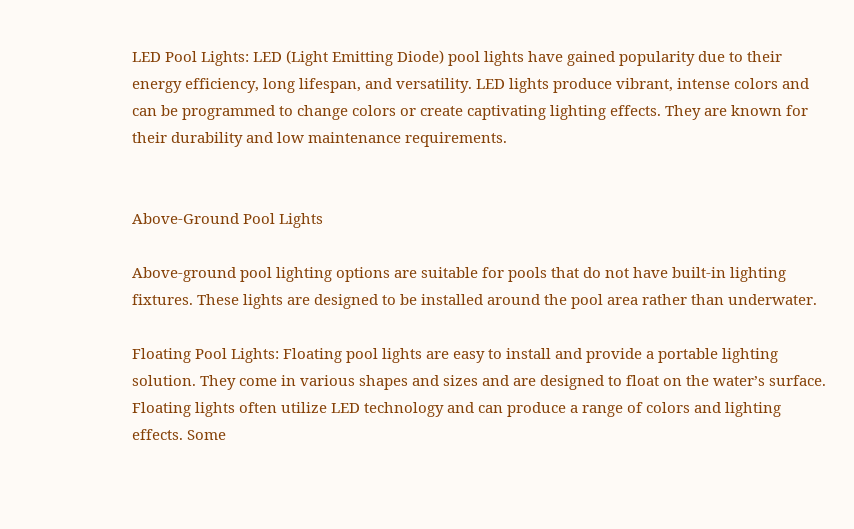LED Pool Lights: LED (Light Emitting Diode) pool lights have gained popularity due to their energy efficiency, long lifespan, and versatility. LED lights produce vibrant, intense colors and can be programmed to change colors or create captivating lighting effects. They are known for their durability and low maintenance requirements.


Above-Ground Pool Lights

Above-ground pool lighting options are suitable for pools that do not have built-in lighting fixtures. These lights are designed to be installed around the pool area rather than underwater.

Floating Pool Lights: Floating pool lights are easy to install and provide a portable lighting solution. They come in various shapes and sizes and are designed to float on the water’s surface. Floating lights often utilize LED technology and can produce a range of colors and lighting effects. Some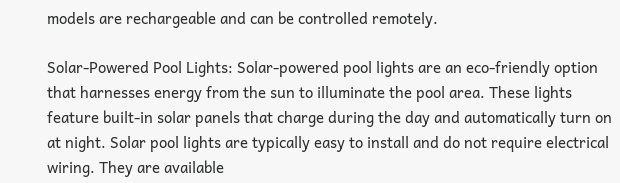models are rechargeable and can be controlled remotely.

Solar-Powered Pool Lights: Solar-powered pool lights are an eco-friendly option that harnesses energy from the sun to illuminate the pool area. These lights feature built-in solar panels that charge during the day and automatically turn on at night. Solar pool lights are typically easy to install and do not require electrical wiring. They are available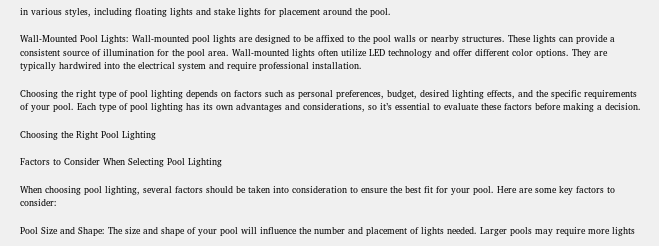in various styles, including floating lights and stake lights for placement around the pool.

Wall-Mounted Pool Lights: Wall-mounted pool lights are designed to be affixed to the pool walls or nearby structures. These lights can provide a consistent source of illumination for the pool area. Wall-mounted lights often utilize LED technology and offer different color options. They are typically hardwired into the electrical system and require professional installation.

Choosing the right type of pool lighting depends on factors such as personal preferences, budget, desired lighting effects, and the specific requirements of your pool. Each type of pool lighting has its own advantages and considerations, so it’s essential to evaluate these factors before making a decision.

Choosing the Right Pool Lighting

Factors to Consider When Selecting Pool Lighting

When choosing pool lighting, several factors should be taken into consideration to ensure the best fit for your pool. Here are some key factors to consider:

Pool Size and Shape: The size and shape of your pool will influence the number and placement of lights needed. Larger pools may require more lights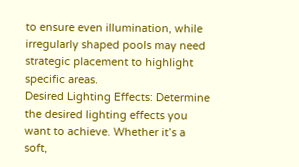to ensure even illumination, while irregularly shaped pools may need strategic placement to highlight specific areas.
Desired Lighting Effects: Determine the desired lighting effects you want to achieve. Whether it’s a soft,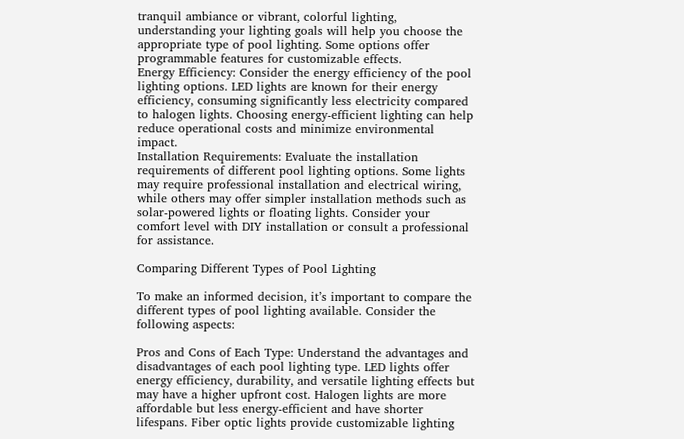tranquil ambiance or vibrant, colorful lighting, understanding your lighting goals will help you choose the appropriate type of pool lighting. Some options offer programmable features for customizable effects.
Energy Efficiency: Consider the energy efficiency of the pool lighting options. LED lights are known for their energy efficiency, consuming significantly less electricity compared to halogen lights. Choosing energy-efficient lighting can help reduce operational costs and minimize environmental impact.
Installation Requirements: Evaluate the installation requirements of different pool lighting options. Some lights may require professional installation and electrical wiring, while others may offer simpler installation methods such as solar-powered lights or floating lights. Consider your comfort level with DIY installation or consult a professional for assistance.

Comparing Different Types of Pool Lighting

To make an informed decision, it’s important to compare the different types of pool lighting available. Consider the following aspects:

Pros and Cons of Each Type: Understand the advantages and disadvantages of each pool lighting type. LED lights offer energy efficiency, durability, and versatile lighting effects but may have a higher upfront cost. Halogen lights are more affordable but less energy-efficient and have shorter lifespans. Fiber optic lights provide customizable lighting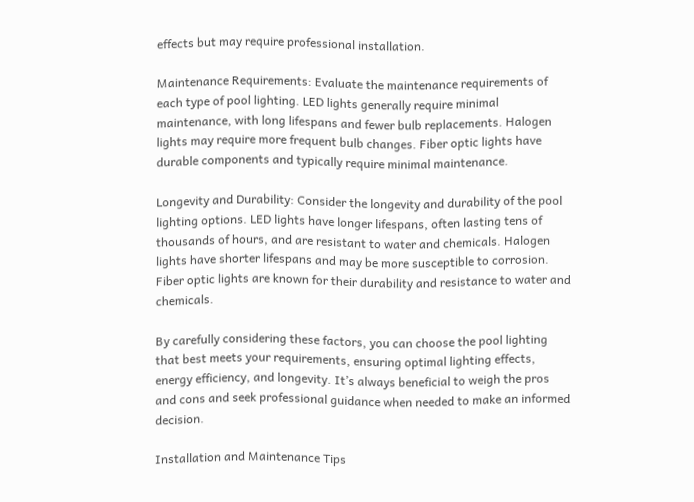effects but may require professional installation.

Maintenance Requirements: Evaluate the maintenance requirements of each type of pool lighting. LED lights generally require minimal maintenance, with long lifespans and fewer bulb replacements. Halogen lights may require more frequent bulb changes. Fiber optic lights have durable components and typically require minimal maintenance.

Longevity and Durability: Consider the longevity and durability of the pool lighting options. LED lights have longer lifespans, often lasting tens of thousands of hours, and are resistant to water and chemicals. Halogen lights have shorter lifespans and may be more susceptible to corrosion. Fiber optic lights are known for their durability and resistance to water and chemicals.

By carefully considering these factors, you can choose the pool lighting that best meets your requirements, ensuring optimal lighting effects, energy efficiency, and longevity. It’s always beneficial to weigh the pros and cons and seek professional guidance when needed to make an informed decision.

Installation and Maintenance Tips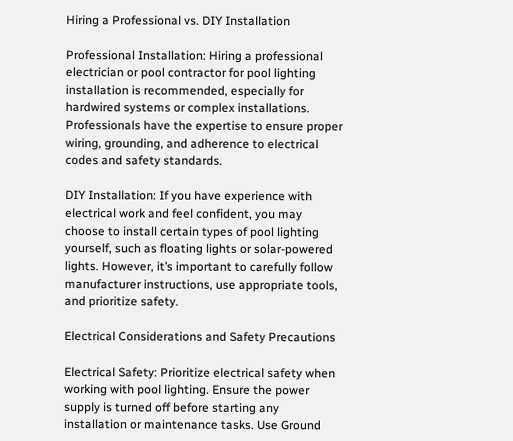Hiring a Professional vs. DIY Installation

Professional Installation: Hiring a professional electrician or pool contractor for pool lighting installation is recommended, especially for hardwired systems or complex installations. Professionals have the expertise to ensure proper wiring, grounding, and adherence to electrical codes and safety standards.

DIY Installation: If you have experience with electrical work and feel confident, you may choose to install certain types of pool lighting yourself, such as floating lights or solar-powered lights. However, it’s important to carefully follow manufacturer instructions, use appropriate tools, and prioritize safety.

Electrical Considerations and Safety Precautions

Electrical Safety: Prioritize electrical safety when working with pool lighting. Ensure the power supply is turned off before starting any installation or maintenance tasks. Use Ground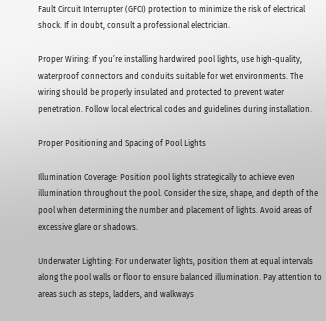Fault Circuit Interrupter (GFCI) protection to minimize the risk of electrical shock. If in doubt, consult a professional electrician.

Proper Wiring: If you’re installing hardwired pool lights, use high-quality, waterproof connectors and conduits suitable for wet environments. The wiring should be properly insulated and protected to prevent water penetration. Follow local electrical codes and guidelines during installation.

Proper Positioning and Spacing of Pool Lights

Illumination Coverage: Position pool lights strategically to achieve even illumination throughout the pool. Consider the size, shape, and depth of the pool when determining the number and placement of lights. Avoid areas of excessive glare or shadows.

Underwater Lighting: For underwater lights, position them at equal intervals along the pool walls or floor to ensure balanced illumination. Pay attention to areas such as steps, ladders, and walkways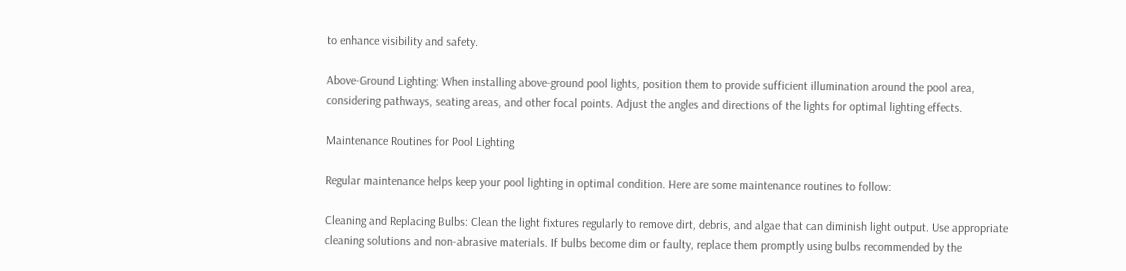to enhance visibility and safety.

Above-Ground Lighting: When installing above-ground pool lights, position them to provide sufficient illumination around the pool area, considering pathways, seating areas, and other focal points. Adjust the angles and directions of the lights for optimal lighting effects.

Maintenance Routines for Pool Lighting

Regular maintenance helps keep your pool lighting in optimal condition. Here are some maintenance routines to follow:

Cleaning and Replacing Bulbs: Clean the light fixtures regularly to remove dirt, debris, and algae that can diminish light output. Use appropriate cleaning solutions and non-abrasive materials. If bulbs become dim or faulty, replace them promptly using bulbs recommended by the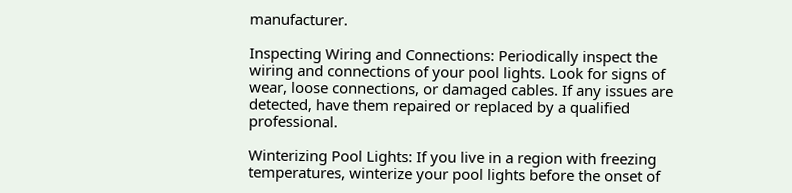manufacturer.

Inspecting Wiring and Connections: Periodically inspect the wiring and connections of your pool lights. Look for signs of wear, loose connections, or damaged cables. If any issues are detected, have them repaired or replaced by a qualified professional.

Winterizing Pool Lights: If you live in a region with freezing temperatures, winterize your pool lights before the onset of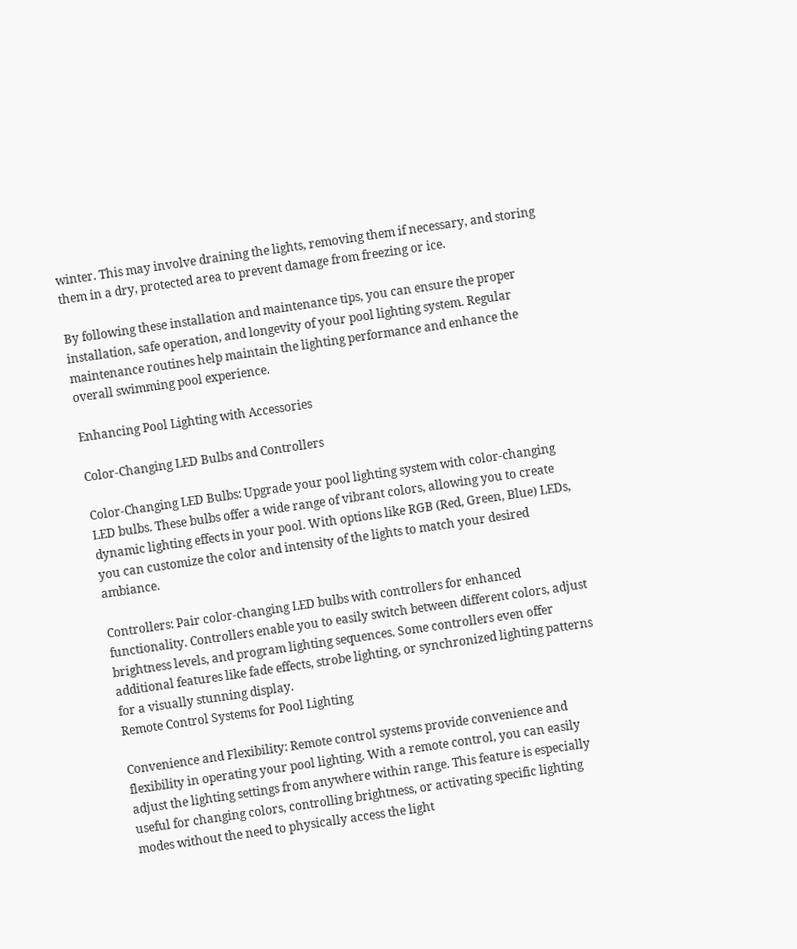winter. This may involve draining the lights, removing them if necessary, and storing them in a dry, protected area to prevent damage from freezing or ice.

By following these installation and maintenance tips, you can ensure the proper installation, safe operation, and longevity of your pool lighting system. Regular maintenance routines help maintain the lighting performance and enhance the overall swimming pool experience.

Enhancing Pool Lighting with Accessories

Color-Changing LED Bulbs and Controllers

Color-Changing LED Bulbs: Upgrade your pool lighting system with color-changing LED bulbs. These bulbs offer a wide range of vibrant colors, allowing you to create dynamic lighting effects in your pool. With options like RGB (Red, Green, Blue) LEDs, you can customize the color and intensity of the lights to match your desired ambiance.

Controllers: Pair color-changing LED bulbs with controllers for enhanced functionality. Controllers enable you to easily switch between different colors, adjust brightness levels, and program lighting sequences. Some controllers even offer additional features like fade effects, strobe lighting, or synchronized lighting patterns for a visually stunning display.
Remote Control Systems for Pool Lighting

Convenience and Flexibility: Remote control systems provide convenience and flexibility in operating your pool lighting. With a remote control, you can easily adjust the lighting settings from anywhere within range. This feature is especially useful for changing colors, controlling brightness, or activating specific lighting modes without the need to physically access the light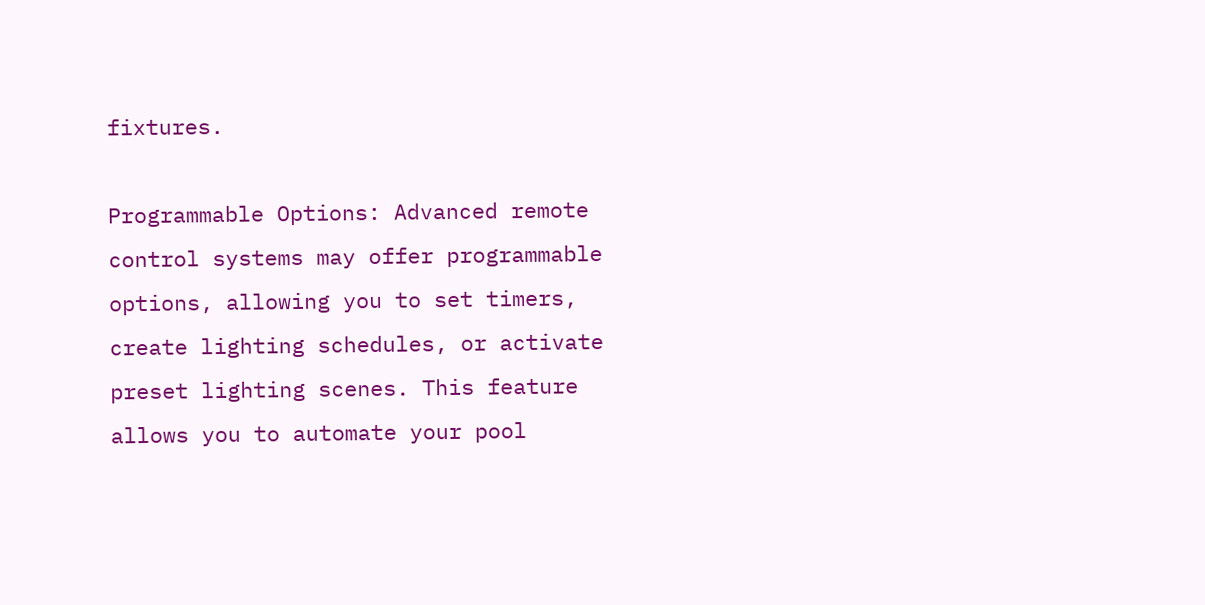fixtures.

Programmable Options: Advanced remote control systems may offer programmable options, allowing you to set timers, create lighting schedules, or activate preset lighting scenes. This feature allows you to automate your pool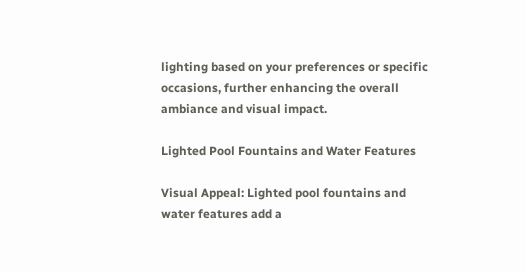lighting based on your preferences or specific occasions, further enhancing the overall ambiance and visual impact.

Lighted Pool Fountains and Water Features

Visual Appeal: Lighted pool fountains and water features add a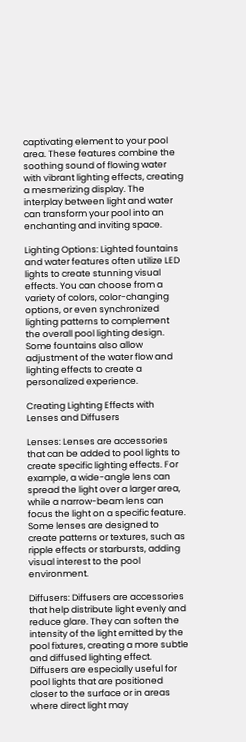captivating element to your pool area. These features combine the soothing sound of flowing water with vibrant lighting effects, creating a mesmerizing display. The interplay between light and water can transform your pool into an enchanting and inviting space.

Lighting Options: Lighted fountains and water features often utilize LED lights to create stunning visual effects. You can choose from a variety of colors, color-changing options, or even synchronized lighting patterns to complement the overall pool lighting design. Some fountains also allow adjustment of the water flow and lighting effects to create a personalized experience.

Creating Lighting Effects with Lenses and Diffusers

Lenses: Lenses are accessories that can be added to pool lights to create specific lighting effects. For example, a wide-angle lens can spread the light over a larger area, while a narrow-beam lens can focus the light on a specific feature. Some lenses are designed to create patterns or textures, such as ripple effects or starbursts, adding visual interest to the pool environment.

Diffusers: Diffusers are accessories that help distribute light evenly and reduce glare. They can soften the intensity of the light emitted by the pool fixtures, creating a more subtle and diffused lighting effect. Diffusers are especially useful for pool lights that are positioned closer to the surface or in areas where direct light may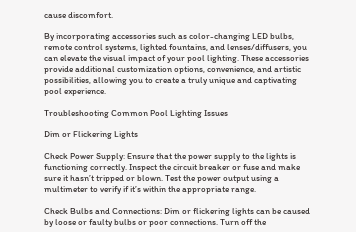cause discomfort.

By incorporating accessories such as color-changing LED bulbs, remote control systems, lighted fountains, and lenses/diffusers, you can elevate the visual impact of your pool lighting. These accessories provide additional customization options, convenience, and artistic possibilities, allowing you to create a truly unique and captivating pool experience.

Troubleshooting Common Pool Lighting Issues

Dim or Flickering Lights

Check Power Supply: Ensure that the power supply to the lights is functioning correctly. Inspect the circuit breaker or fuse and make sure it hasn’t tripped or blown. Test the power output using a multimeter to verify if it’s within the appropriate range.

Check Bulbs and Connections: Dim or flickering lights can be caused by loose or faulty bulbs or poor connections. Turn off the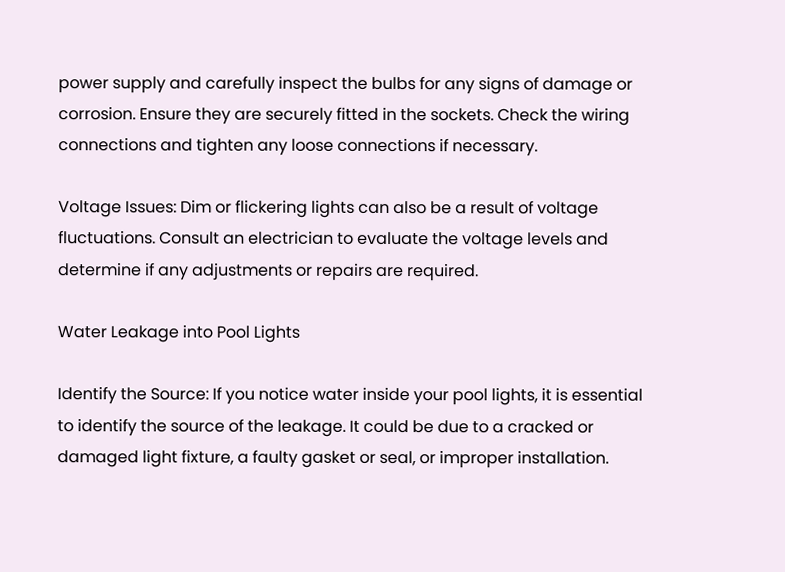power supply and carefully inspect the bulbs for any signs of damage or corrosion. Ensure they are securely fitted in the sockets. Check the wiring connections and tighten any loose connections if necessary.

Voltage Issues: Dim or flickering lights can also be a result of voltage fluctuations. Consult an electrician to evaluate the voltage levels and determine if any adjustments or repairs are required.

Water Leakage into Pool Lights

Identify the Source: If you notice water inside your pool lights, it is essential to identify the source of the leakage. It could be due to a cracked or damaged light fixture, a faulty gasket or seal, or improper installation.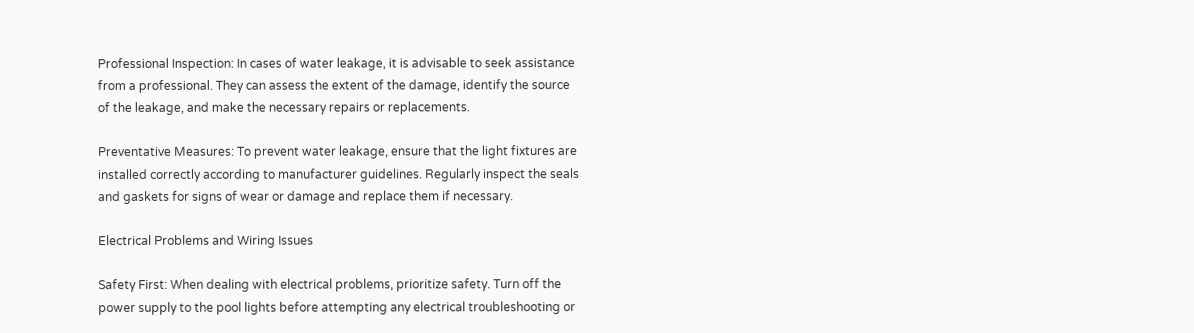Professional Inspection: In cases of water leakage, it is advisable to seek assistance from a professional. They can assess the extent of the damage, identify the source of the leakage, and make the necessary repairs or replacements.

Preventative Measures: To prevent water leakage, ensure that the light fixtures are installed correctly according to manufacturer guidelines. Regularly inspect the seals and gaskets for signs of wear or damage and replace them if necessary.

Electrical Problems and Wiring Issues

Safety First: When dealing with electrical problems, prioritize safety. Turn off the power supply to the pool lights before attempting any electrical troubleshooting or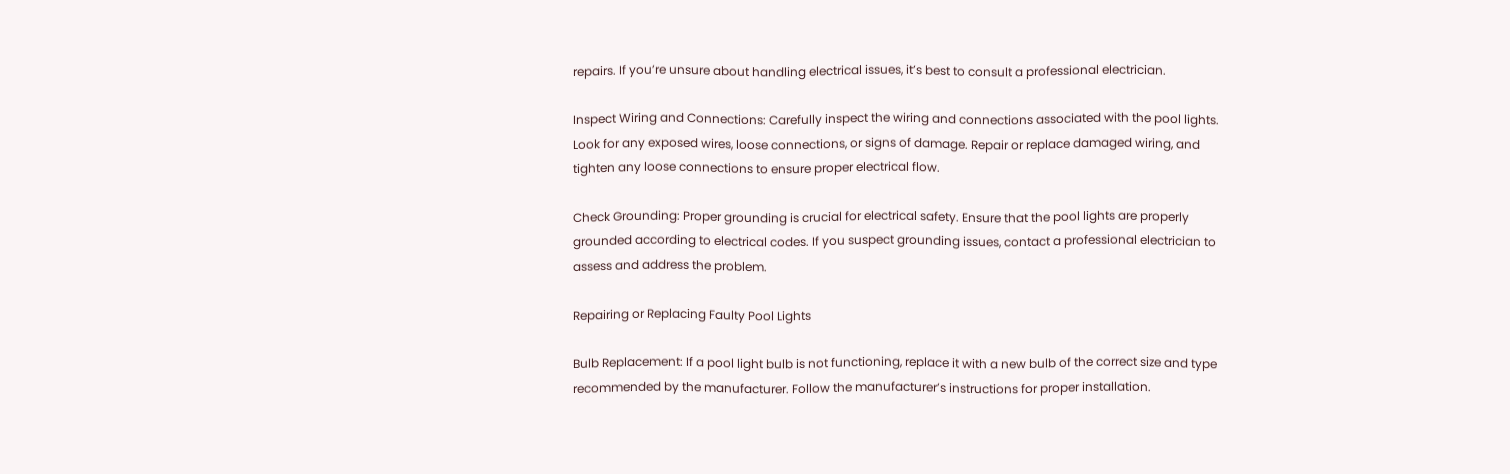repairs. If you’re unsure about handling electrical issues, it’s best to consult a professional electrician.

Inspect Wiring and Connections: Carefully inspect the wiring and connections associated with the pool lights. Look for any exposed wires, loose connections, or signs of damage. Repair or replace damaged wiring, and tighten any loose connections to ensure proper electrical flow.

Check Grounding: Proper grounding is crucial for electrical safety. Ensure that the pool lights are properly grounded according to electrical codes. If you suspect grounding issues, contact a professional electrician to assess and address the problem.

Repairing or Replacing Faulty Pool Lights

Bulb Replacement: If a pool light bulb is not functioning, replace it with a new bulb of the correct size and type recommended by the manufacturer. Follow the manufacturer’s instructions for proper installation.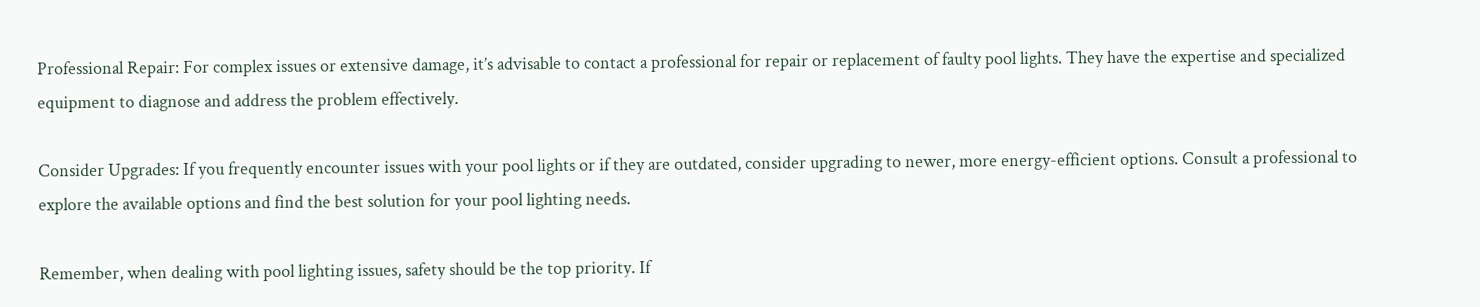Professional Repair: For complex issues or extensive damage, it’s advisable to contact a professional for repair or replacement of faulty pool lights. They have the expertise and specialized equipment to diagnose and address the problem effectively.

Consider Upgrades: If you frequently encounter issues with your pool lights or if they are outdated, consider upgrading to newer, more energy-efficient options. Consult a professional to explore the available options and find the best solution for your pool lighting needs.

Remember, when dealing with pool lighting issues, safety should be the top priority. If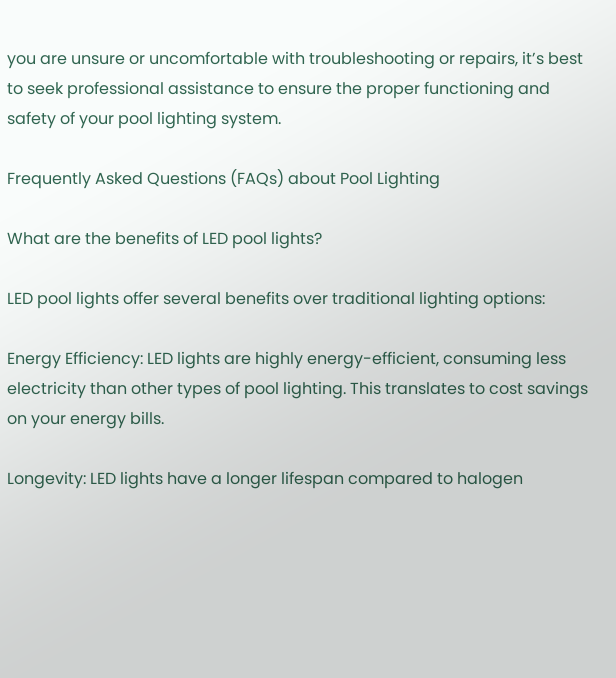you are unsure or uncomfortable with troubleshooting or repairs, it’s best to seek professional assistance to ensure the proper functioning and safety of your pool lighting system.

Frequently Asked Questions (FAQs) about Pool Lighting

What are the benefits of LED pool lights?

LED pool lights offer several benefits over traditional lighting options:

Energy Efficiency: LED lights are highly energy-efficient, consuming less electricity than other types of pool lighting. This translates to cost savings on your energy bills.

Longevity: LED lights have a longer lifespan compared to halogen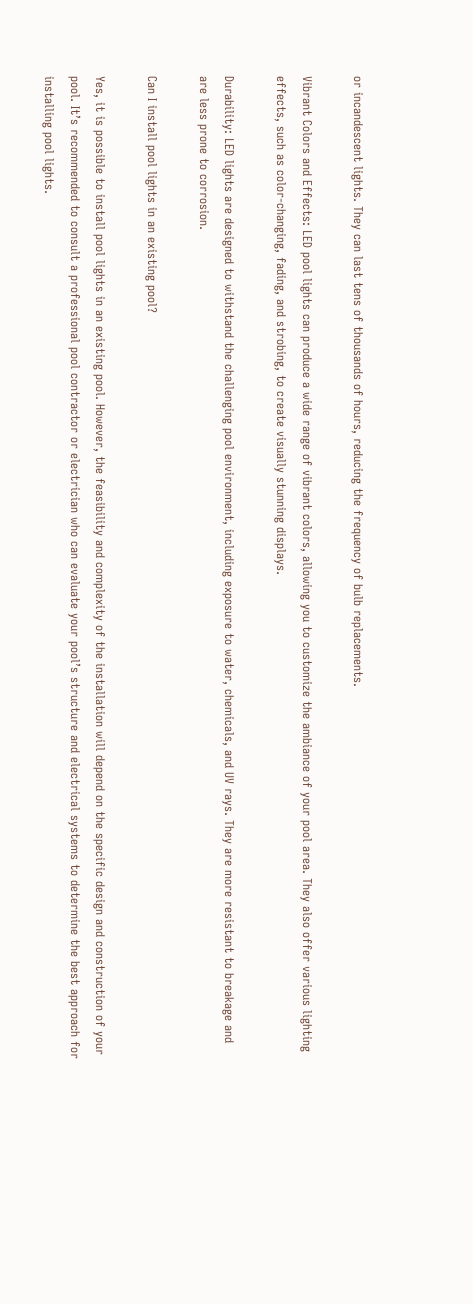or incandescent lights. They can last tens of thousands of hours, reducing the frequency of bulb replacements.

Vibrant Colors and Effects: LED pool lights can produce a wide range of vibrant colors, allowing you to customize the ambiance of your pool area. They also offer various lighting effects, such as color-changing, fading, and strobing, to create visually stunning displays.

Durability: LED lights are designed to withstand the challenging pool environment, including exposure to water, chemicals, and UV rays. They are more resistant to breakage and are less prone to corrosion.

Can I install pool lights in an existing pool?

Yes, it is possible to install pool lights in an existing pool. However, the feasibility and complexity of the installation will depend on the specific design and construction of your pool. It’s recommended to consult a professional pool contractor or electrician who can evaluate your pool’s structure and electrical systems to determine the best approach for installing pool lights.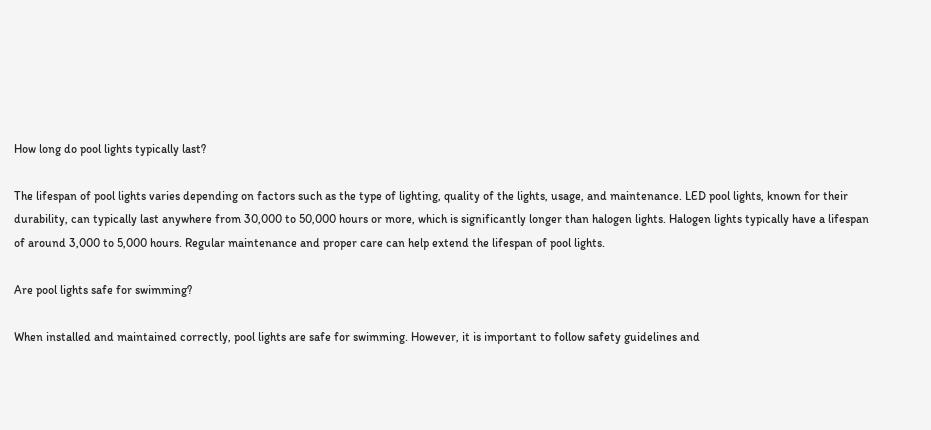How long do pool lights typically last?

The lifespan of pool lights varies depending on factors such as the type of lighting, quality of the lights, usage, and maintenance. LED pool lights, known for their durability, can typically last anywhere from 30,000 to 50,000 hours or more, which is significantly longer than halogen lights. Halogen lights typically have a lifespan of around 3,000 to 5,000 hours. Regular maintenance and proper care can help extend the lifespan of pool lights.

Are pool lights safe for swimming?

When installed and maintained correctly, pool lights are safe for swimming. However, it is important to follow safety guidelines and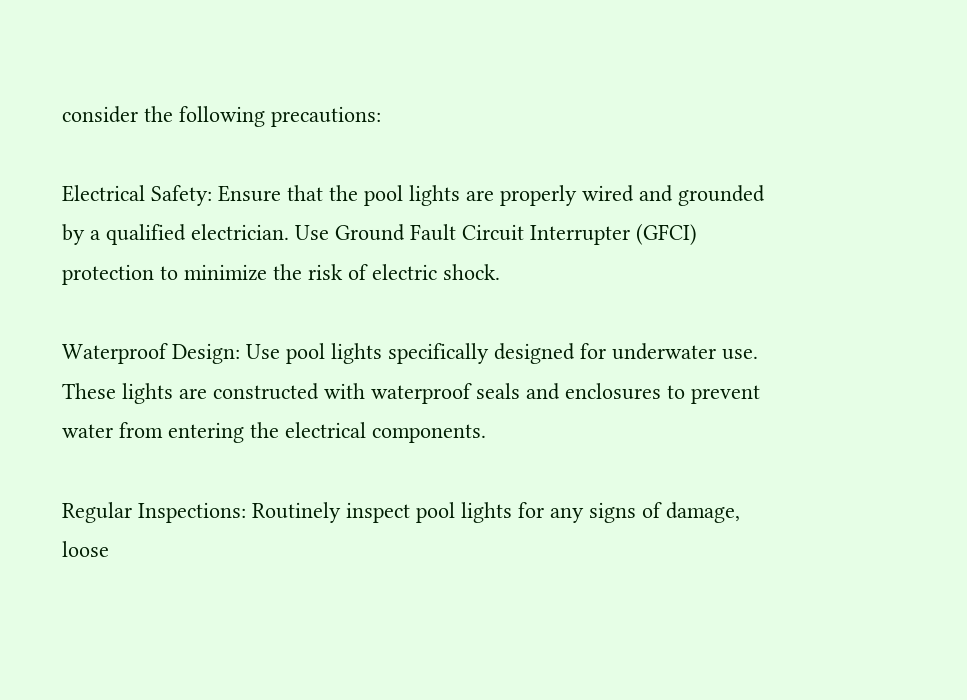consider the following precautions:

Electrical Safety: Ensure that the pool lights are properly wired and grounded by a qualified electrician. Use Ground Fault Circuit Interrupter (GFCI) protection to minimize the risk of electric shock.

Waterproof Design: Use pool lights specifically designed for underwater use. These lights are constructed with waterproof seals and enclosures to prevent water from entering the electrical components.

Regular Inspections: Routinely inspect pool lights for any signs of damage, loose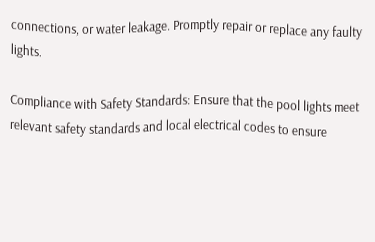connections, or water leakage. Promptly repair or replace any faulty lights.

Compliance with Safety Standards: Ensure that the pool lights meet relevant safety standards and local electrical codes to ensure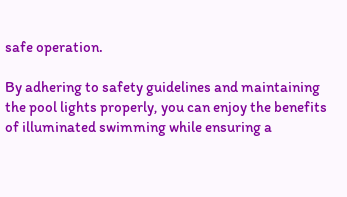safe operation.

By adhering to safety guidelines and maintaining the pool lights properly, you can enjoy the benefits of illuminated swimming while ensuring a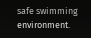safe swimming environment.